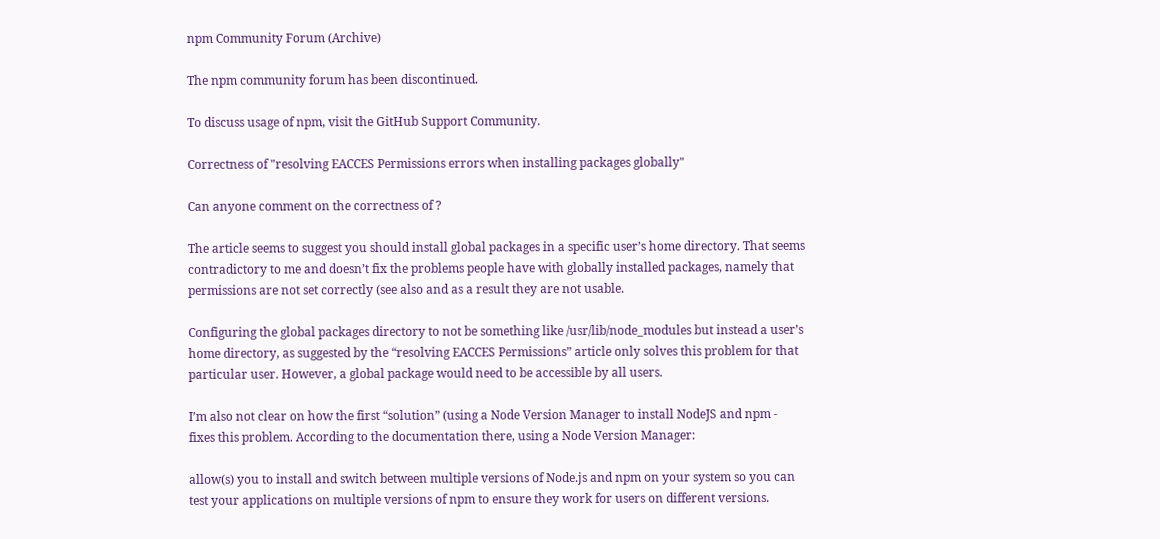npm Community Forum (Archive)

The npm community forum has been discontinued.

To discuss usage of npm, visit the GitHub Support Community.

Correctness of "resolving EACCES Permissions errors when installing packages globally"

Can anyone comment on the correctness of ?

The article seems to suggest you should install global packages in a specific user’s home directory. That seems contradictory to me and doesn’t fix the problems people have with globally installed packages, namely that permissions are not set correctly (see also and as a result they are not usable.

Configuring the global packages directory to not be something like /usr/lib/node_modules but instead a user’s home directory, as suggested by the “resolving EACCES Permissions” article only solves this problem for that particular user. However, a global package would need to be accessible by all users.

I’m also not clear on how the first “solution” (using a Node Version Manager to install NodeJS and npm - fixes this problem. According to the documentation there, using a Node Version Manager:

allow(s) you to install and switch between multiple versions of Node.js and npm on your system so you can test your applications on multiple versions of npm to ensure they work for users on different versions.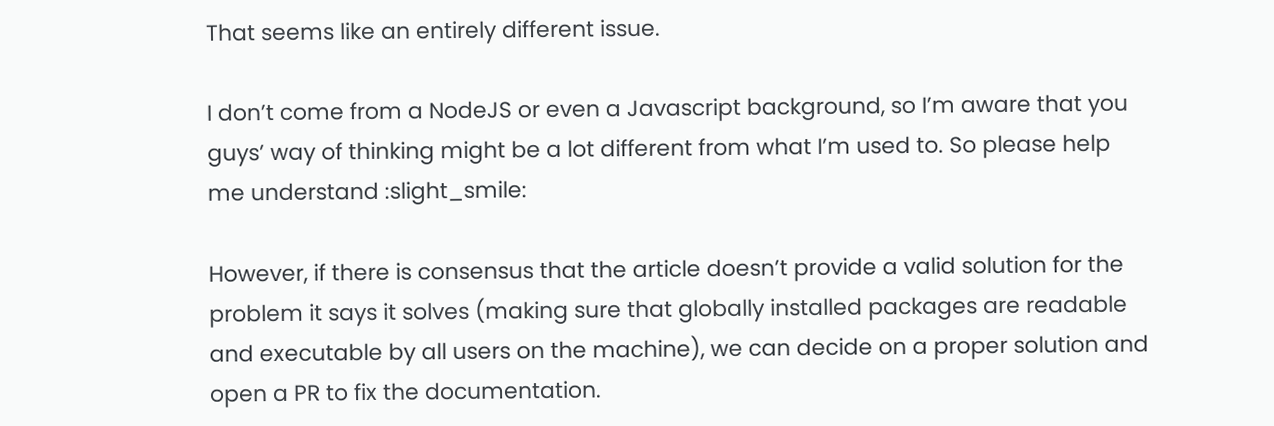That seems like an entirely different issue.

I don’t come from a NodeJS or even a Javascript background, so I’m aware that you guys’ way of thinking might be a lot different from what I’m used to. So please help me understand :slight_smile:

However, if there is consensus that the article doesn’t provide a valid solution for the problem it says it solves (making sure that globally installed packages are readable and executable by all users on the machine), we can decide on a proper solution and open a PR to fix the documentation.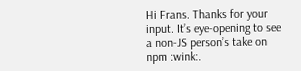Hi Frans. Thanks for your input. It’s eye-opening to see a non-JS person’s take on npm :wink:.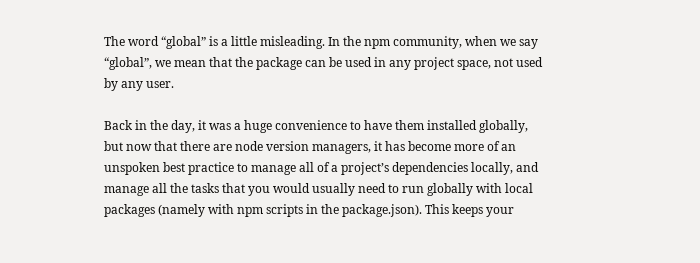The word “global” is a little misleading. In the npm community, when we say “global”, we mean that the package can be used in any project space, not used by any user.

Back in the day, it was a huge convenience to have them installed globally, but now that there are node version managers, it has become more of an unspoken best practice to manage all of a project’s dependencies locally, and manage all the tasks that you would usually need to run globally with local packages (namely with npm scripts in the package.json). This keeps your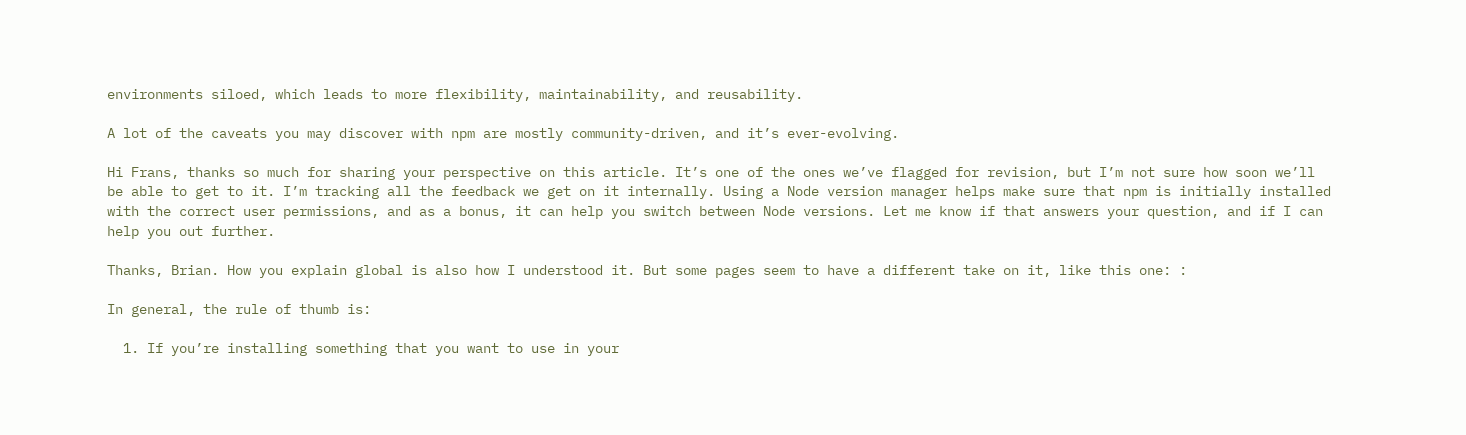environments siloed, which leads to more flexibility, maintainability, and reusability.

A lot of the caveats you may discover with npm are mostly community-driven, and it’s ever-evolving.

Hi Frans, thanks so much for sharing your perspective on this article. It’s one of the ones we’ve flagged for revision, but I’m not sure how soon we’ll be able to get to it. I’m tracking all the feedback we get on it internally. Using a Node version manager helps make sure that npm is initially installed with the correct user permissions, and as a bonus, it can help you switch between Node versions. Let me know if that answers your question, and if I can help you out further.

Thanks, Brian. How you explain global is also how I understood it. But some pages seem to have a different take on it, like this one: :

In general, the rule of thumb is:

  1. If you’re installing something that you want to use in your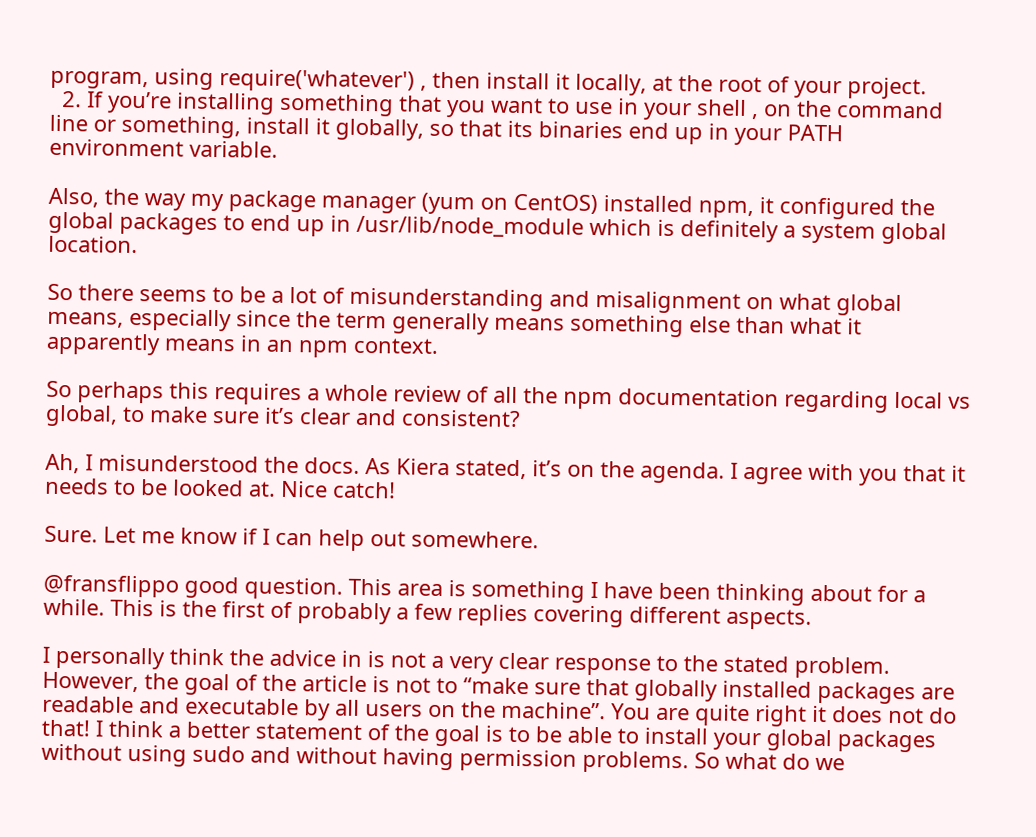program, using require('whatever') , then install it locally, at the root of your project.
  2. If you’re installing something that you want to use in your shell , on the command line or something, install it globally, so that its binaries end up in your PATH environment variable.

Also, the way my package manager (yum on CentOS) installed npm, it configured the global packages to end up in /usr/lib/node_module which is definitely a system global location.

So there seems to be a lot of misunderstanding and misalignment on what global means, especially since the term generally means something else than what it apparently means in an npm context.

So perhaps this requires a whole review of all the npm documentation regarding local vs global, to make sure it’s clear and consistent?

Ah, I misunderstood the docs. As Kiera stated, it’s on the agenda. I agree with you that it needs to be looked at. Nice catch!

Sure. Let me know if I can help out somewhere.

@fransflippo good question. This area is something I have been thinking about for a while. This is the first of probably a few replies covering different aspects.

I personally think the advice in is not a very clear response to the stated problem. However, the goal of the article is not to “make sure that globally installed packages are readable and executable by all users on the machine”. You are quite right it does not do that! I think a better statement of the goal is to be able to install your global packages without using sudo and without having permission problems. So what do we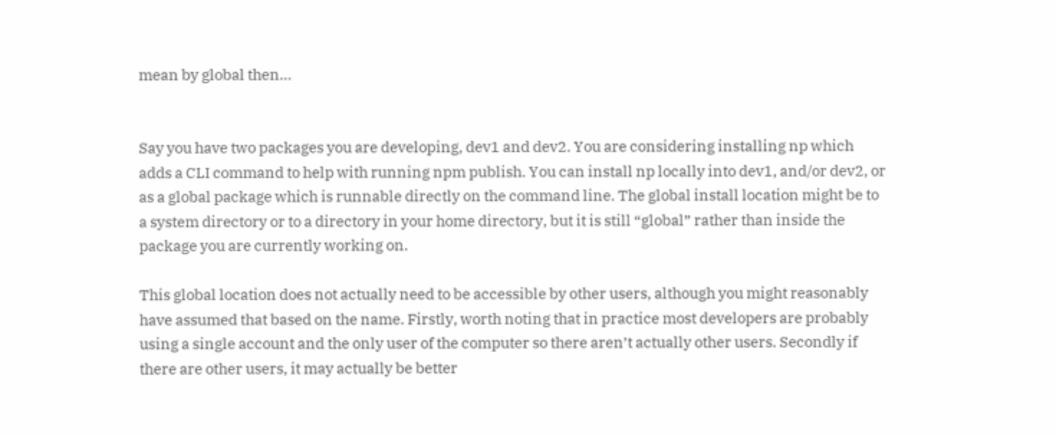mean by global then…


Say you have two packages you are developing, dev1 and dev2. You are considering installing np which adds a CLI command to help with running npm publish. You can install np locally into dev1, and/or dev2, or as a global package which is runnable directly on the command line. The global install location might be to a system directory or to a directory in your home directory, but it is still “global” rather than inside the package you are currently working on.

This global location does not actually need to be accessible by other users, although you might reasonably have assumed that based on the name. Firstly, worth noting that in practice most developers are probably using a single account and the only user of the computer so there aren’t actually other users. Secondly if there are other users, it may actually be better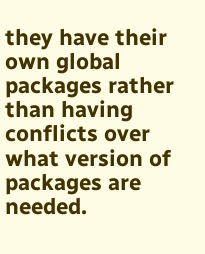they have their own global packages rather than having conflicts over what version of packages are needed.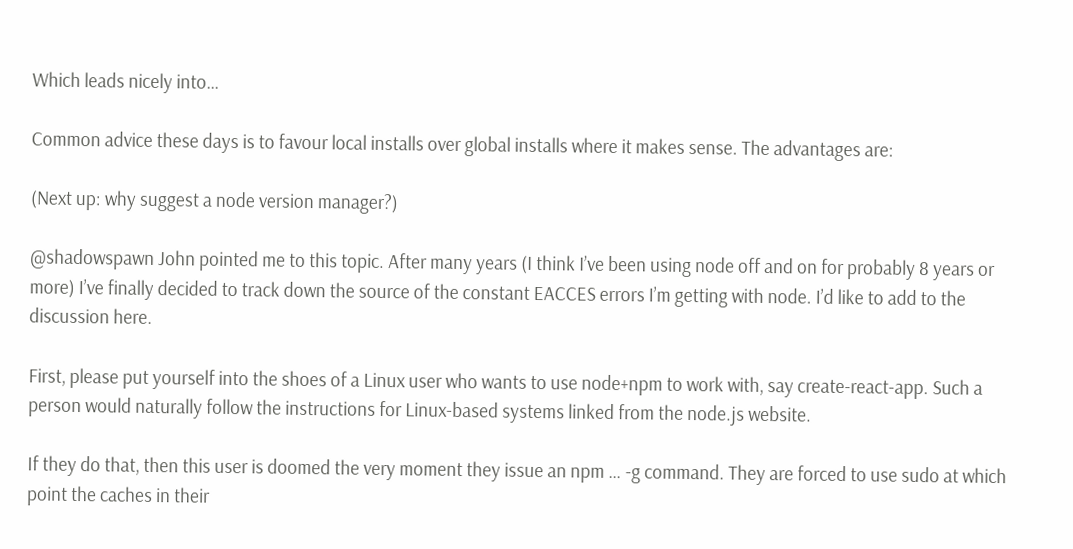Which leads nicely into…

Common advice these days is to favour local installs over global installs where it makes sense. The advantages are:

(Next up: why suggest a node version manager?)

@shadowspawn John pointed me to this topic. After many years (I think I’ve been using node off and on for probably 8 years or more) I’ve finally decided to track down the source of the constant EACCES errors I’m getting with node. I’d like to add to the discussion here.

First, please put yourself into the shoes of a Linux user who wants to use node+npm to work with, say create-react-app. Such a person would naturally follow the instructions for Linux-based systems linked from the node.js website.

If they do that, then this user is doomed the very moment they issue an npm … -g command. They are forced to use sudo at which point the caches in their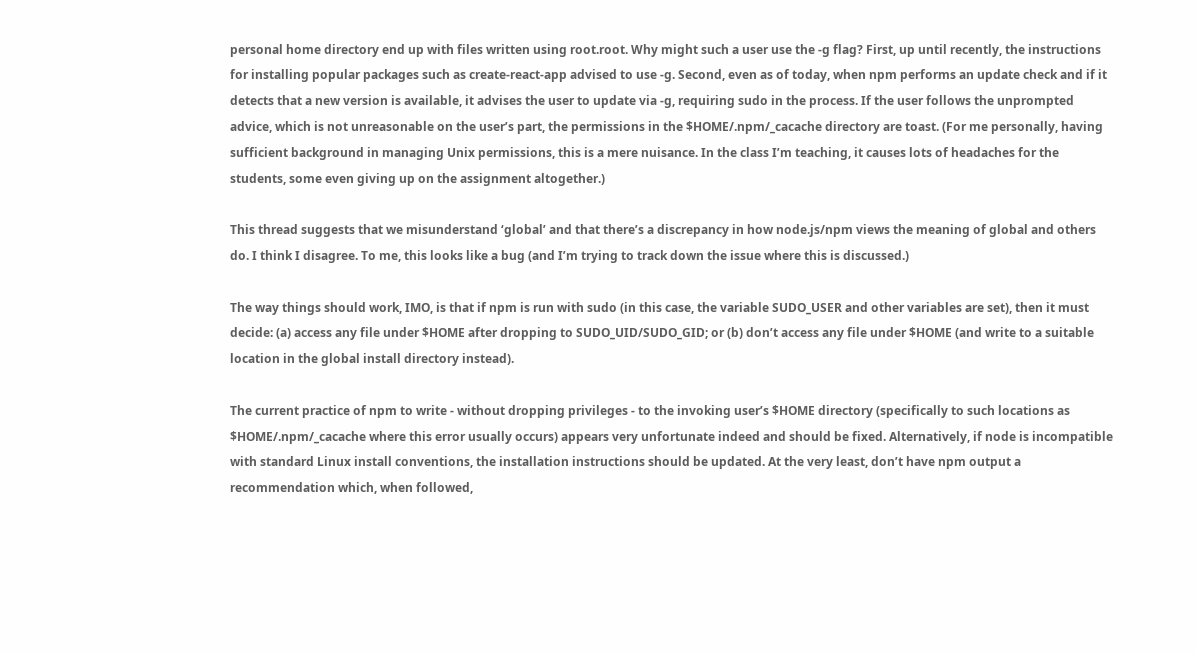personal home directory end up with files written using root.root. Why might such a user use the -g flag? First, up until recently, the instructions for installing popular packages such as create-react-app advised to use -g. Second, even as of today, when npm performs an update check and if it detects that a new version is available, it advises the user to update via -g, requiring sudo in the process. If the user follows the unprompted advice, which is not unreasonable on the user’s part, the permissions in the $HOME/.npm/_cacache directory are toast. (For me personally, having sufficient background in managing Unix permissions, this is a mere nuisance. In the class I’m teaching, it causes lots of headaches for the students, some even giving up on the assignment altogether.)

This thread suggests that we misunderstand ‘global’ and that there’s a discrepancy in how node.js/npm views the meaning of global and others do. I think I disagree. To me, this looks like a bug (and I’m trying to track down the issue where this is discussed.)

The way things should work, IMO, is that if npm is run with sudo (in this case, the variable SUDO_USER and other variables are set), then it must decide: (a) access any file under $HOME after dropping to SUDO_UID/SUDO_GID; or (b) don’t access any file under $HOME (and write to a suitable location in the global install directory instead).

The current practice of npm to write - without dropping privileges - to the invoking user’s $HOME directory (specifically to such locations as $HOME/.npm/_cacache where this error usually occurs) appears very unfortunate indeed and should be fixed. Alternatively, if node is incompatible with standard Linux install conventions, the installation instructions should be updated. At the very least, don’t have npm output a recommendation which, when followed,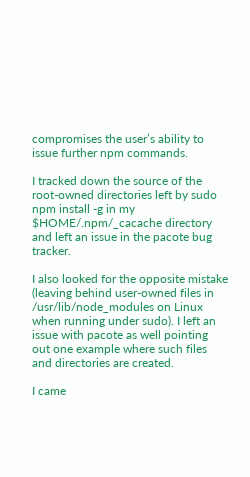compromises the user’s ability to issue further npm commands.

I tracked down the source of the root-owned directories left by sudo npm install -g in my $HOME/.npm/_cacache directory and left an issue in the pacote bug tracker.

I also looked for the opposite mistake (leaving behind user-owned files in /usr/lib/node_modules on Linux when running under sudo). I left an issue with pacote as well pointing out one example where such files and directories are created.

I came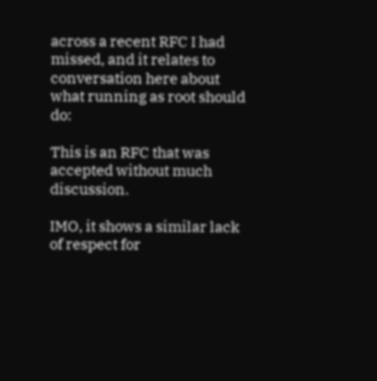across a recent RFC I had missed, and it relates to conversation here about what running as root should do:

This is an RFC that was accepted without much discussion.

IMO, it shows a similar lack of respect for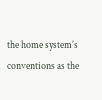the home system’s conventions as the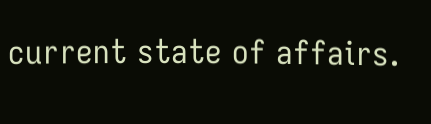current state of affairs.